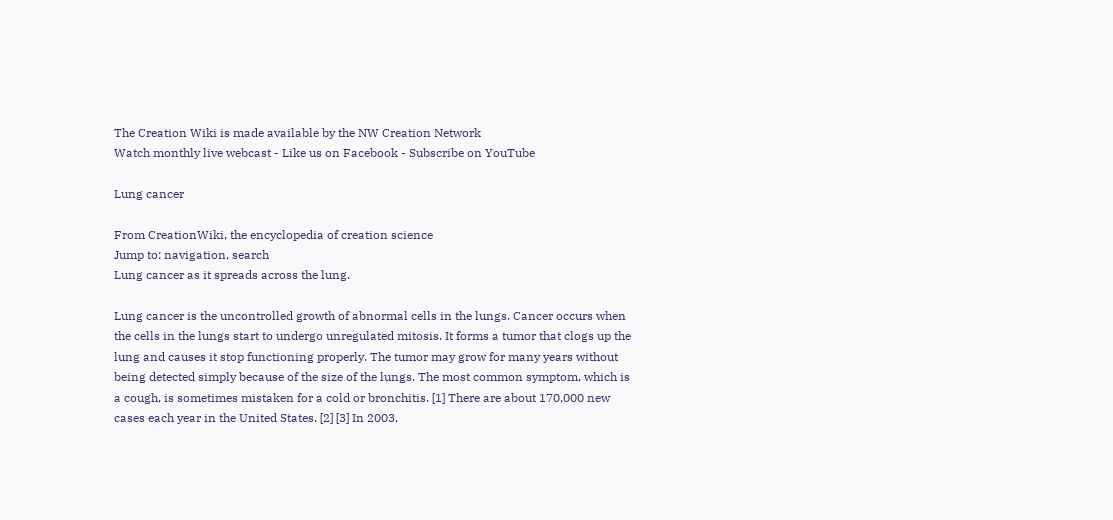The Creation Wiki is made available by the NW Creation Network
Watch monthly live webcast - Like us on Facebook - Subscribe on YouTube

Lung cancer

From CreationWiki, the encyclopedia of creation science
Jump to: navigation, search
Lung cancer as it spreads across the lung.

Lung cancer is the uncontrolled growth of abnormal cells in the lungs. Cancer occurs when the cells in the lungs start to undergo unregulated mitosis. It forms a tumor that clogs up the lung and causes it stop functioning properly. The tumor may grow for many years without being detected simply because of the size of the lungs. The most common symptom, which is a cough, is sometimes mistaken for a cold or bronchitis. [1] There are about 170,000 new cases each year in the United States. [2] [3] In 2003,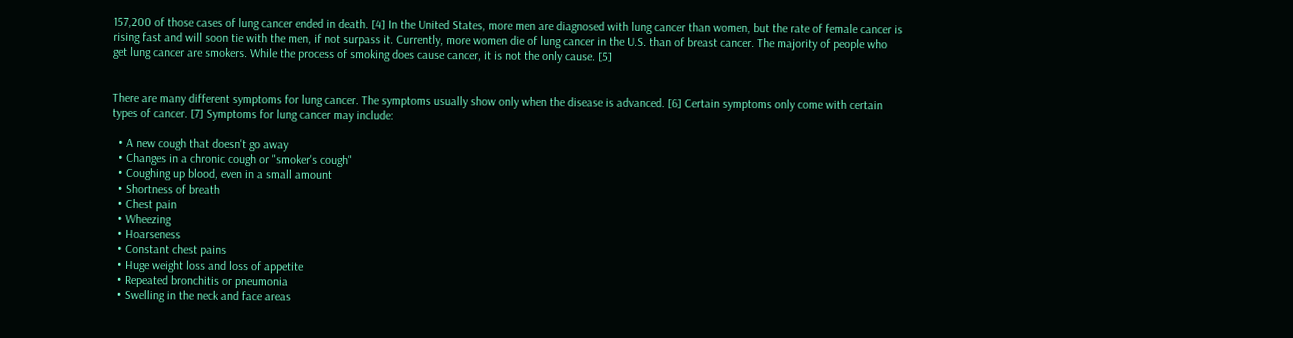157,200 of those cases of lung cancer ended in death. [4] In the United States, more men are diagnosed with lung cancer than women, but the rate of female cancer is rising fast and will soon tie with the men, if not surpass it. Currently, more women die of lung cancer in the U.S. than of breast cancer. The majority of people who get lung cancer are smokers. While the process of smoking does cause cancer, it is not the only cause. [5]


There are many different symptoms for lung cancer. The symptoms usually show only when the disease is advanced. [6] Certain symptoms only come with certain types of cancer. [7] Symptoms for lung cancer may include:

  • A new cough that doesn't go away
  • Changes in a chronic cough or "smoker's cough"
  • Coughing up blood, even in a small amount
  • Shortness of breath
  • Chest pain
  • Wheezing
  • Hoarseness
  • Constant chest pains
  • Huge weight loss and loss of appetite
  • Repeated bronchitis or pneumonia
  • Swelling in the neck and face areas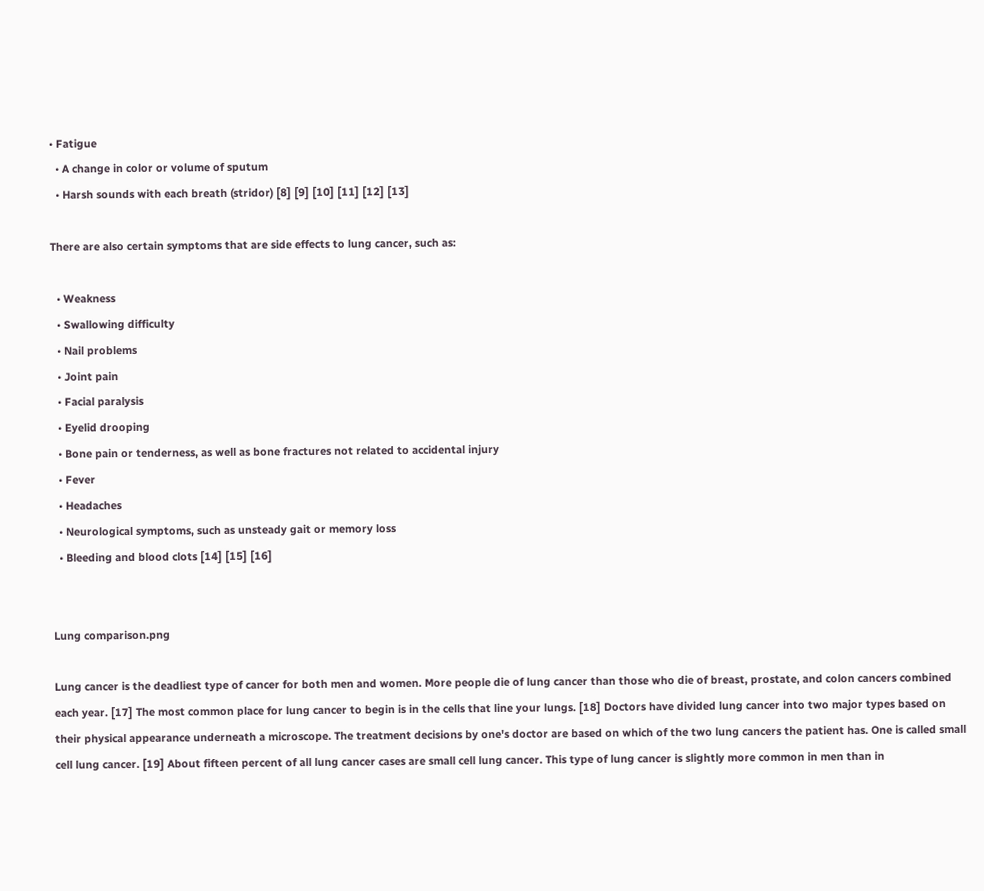• Fatigue
  • A change in color or volume of sputum
  • Harsh sounds with each breath (stridor) [8] [9] [10] [11] [12] [13]

There are also certain symptoms that are side effects to lung cancer, such as:

  • Weakness
  • Swallowing difficulty
  • Nail problems
  • Joint pain
  • Facial paralysis
  • Eyelid drooping
  • Bone pain or tenderness, as well as bone fractures not related to accidental injury
  • Fever
  • Headaches
  • Neurological symptoms, such as unsteady gait or memory loss
  • Bleeding and blood clots [14] [15] [16]


Lung comparison.png

Lung cancer is the deadliest type of cancer for both men and women. More people die of lung cancer than those who die of breast, prostate, and colon cancers combined each year. [17] The most common place for lung cancer to begin is in the cells that line your lungs. [18] Doctors have divided lung cancer into two major types based on their physical appearance underneath a microscope. The treatment decisions by one's doctor are based on which of the two lung cancers the patient has. One is called small cell lung cancer. [19] About fifteen percent of all lung cancer cases are small cell lung cancer. This type of lung cancer is slightly more common in men than in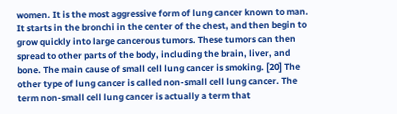women. It is the most aggressive form of lung cancer known to man. It starts in the bronchi in the center of the chest, and then begin to grow quickly into large cancerous tumors. These tumors can then spread to other parts of the body, including the brain, liver, and bone. The main cause of small cell lung cancer is smoking. [20] The other type of lung cancer is called non-small cell lung cancer. The term non-small cell lung cancer is actually a term that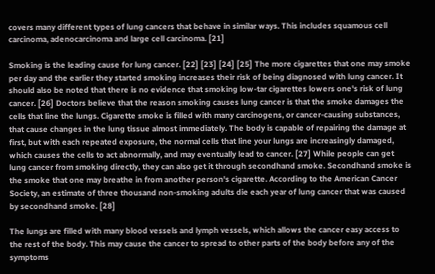covers many different types of lung cancers that behave in similar ways. This includes squamous cell carcinoma, adenocarcinoma and large cell carcinoma. [21]

Smoking is the leading cause for lung cancer. [22] [23] [24] [25] The more cigarettes that one may smoke per day and the earlier they started smoking increases their risk of being diagnosed with lung cancer. It should also be noted that there is no evidence that smoking low-tar cigarettes lowers one's risk of lung cancer. [26] Doctors believe that the reason smoking causes lung cancer is that the smoke damages the cells that line the lungs. Cigarette smoke is filled with many carcinogens, or cancer-causing substances, that cause changes in the lung tissue almost immediately. The body is capable of repairing the damage at first, but with each repeated exposure, the normal cells that line your lungs are increasingly damaged, which causes the cells to act abnormally, and may eventually lead to cancer. [27] While people can get lung cancer from smoking directly, they can also get it through secondhand smoke. Secondhand smoke is the smoke that one may breathe in from another person's cigarette. According to the American Cancer Society, an estimate of three thousand non-smoking adults die each year of lung cancer that was caused by secondhand smoke. [28]

The lungs are filled with many blood vessels and lymph vessels, which allows the cancer easy access to the rest of the body. This may cause the cancer to spread to other parts of the body before any of the symptoms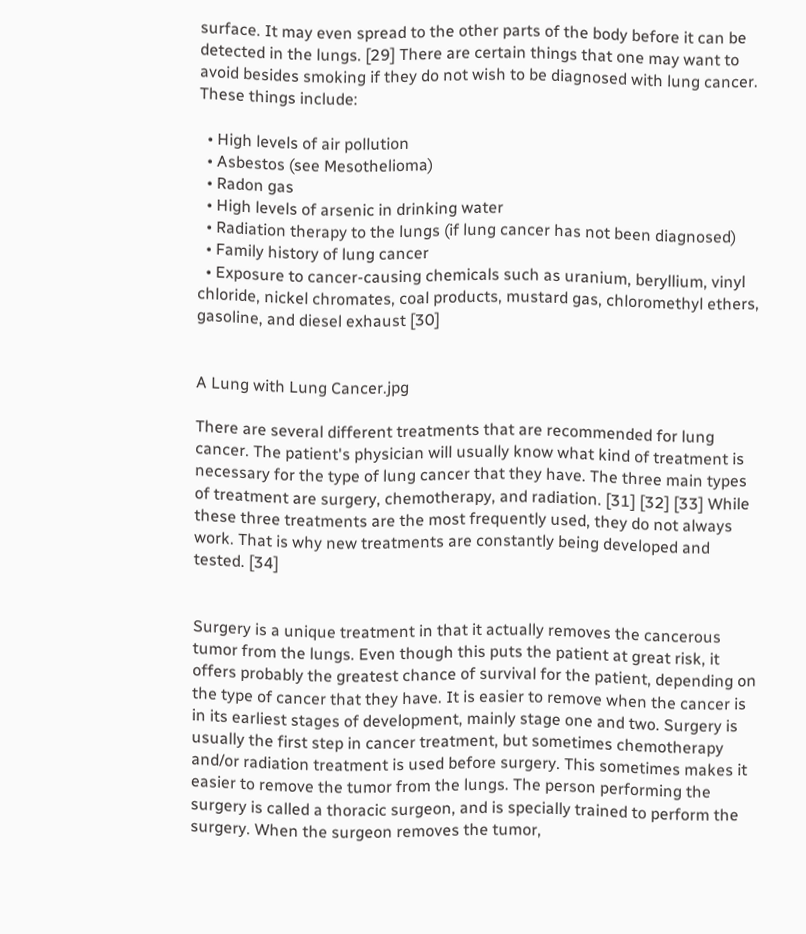surface. It may even spread to the other parts of the body before it can be detected in the lungs. [29] There are certain things that one may want to avoid besides smoking if they do not wish to be diagnosed with lung cancer. These things include:

  • High levels of air pollution
  • Asbestos (see Mesothelioma)
  • Radon gas
  • High levels of arsenic in drinking water
  • Radiation therapy to the lungs (if lung cancer has not been diagnosed)
  • Family history of lung cancer
  • Exposure to cancer-causing chemicals such as uranium, beryllium, vinyl chloride, nickel chromates, coal products, mustard gas, chloromethyl ethers, gasoline, and diesel exhaust [30]


A Lung with Lung Cancer.jpg

There are several different treatments that are recommended for lung cancer. The patient's physician will usually know what kind of treatment is necessary for the type of lung cancer that they have. The three main types of treatment are surgery, chemotherapy, and radiation. [31] [32] [33] While these three treatments are the most frequently used, they do not always work. That is why new treatments are constantly being developed and tested. [34]


Surgery is a unique treatment in that it actually removes the cancerous tumor from the lungs. Even though this puts the patient at great risk, it offers probably the greatest chance of survival for the patient, depending on the type of cancer that they have. It is easier to remove when the cancer is in its earliest stages of development, mainly stage one and two. Surgery is usually the first step in cancer treatment, but sometimes chemotherapy and/or radiation treatment is used before surgery. This sometimes makes it easier to remove the tumor from the lungs. The person performing the surgery is called a thoracic surgeon, and is specially trained to perform the surgery. When the surgeon removes the tumor,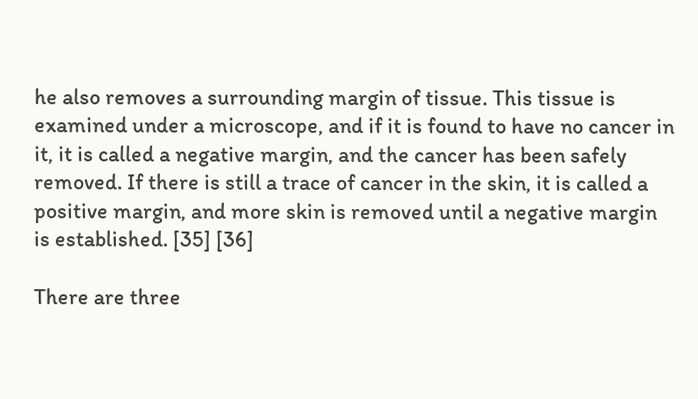he also removes a surrounding margin of tissue. This tissue is examined under a microscope, and if it is found to have no cancer in it, it is called a negative margin, and the cancer has been safely removed. If there is still a trace of cancer in the skin, it is called a positive margin, and more skin is removed until a negative margin is established. [35] [36]

There are three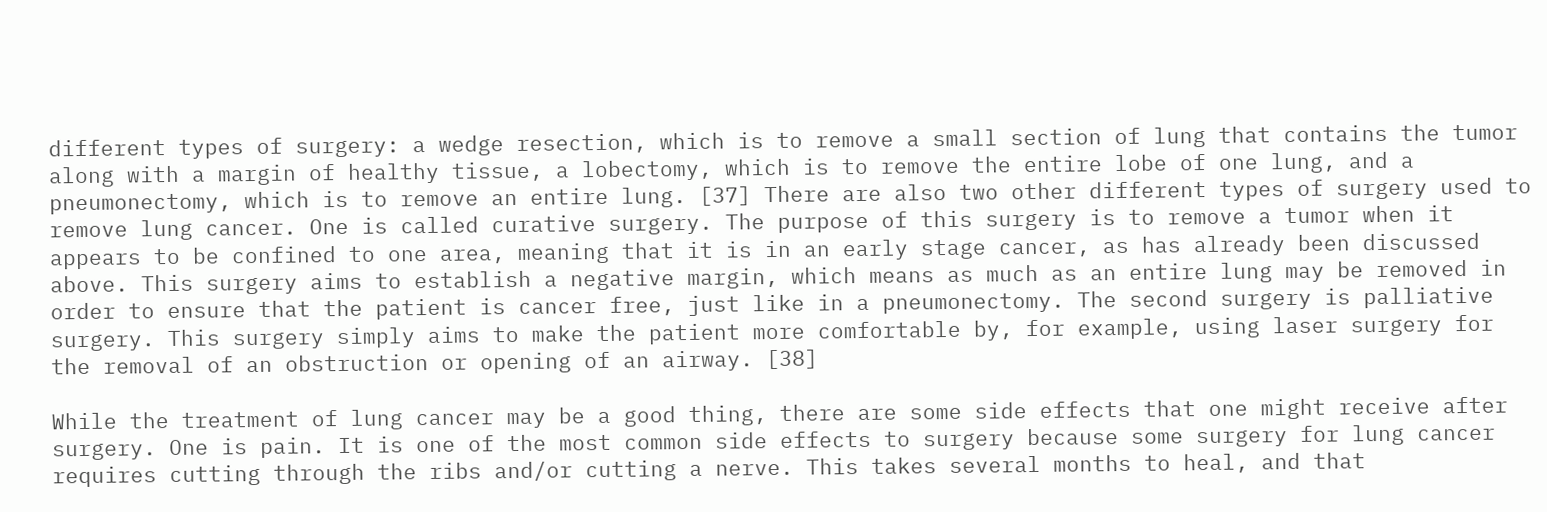different types of surgery: a wedge resection, which is to remove a small section of lung that contains the tumor along with a margin of healthy tissue, a lobectomy, which is to remove the entire lobe of one lung, and a pneumonectomy, which is to remove an entire lung. [37] There are also two other different types of surgery used to remove lung cancer. One is called curative surgery. The purpose of this surgery is to remove a tumor when it appears to be confined to one area, meaning that it is in an early stage cancer, as has already been discussed above. This surgery aims to establish a negative margin, which means as much as an entire lung may be removed in order to ensure that the patient is cancer free, just like in a pneumonectomy. The second surgery is palliative surgery. This surgery simply aims to make the patient more comfortable by, for example, using laser surgery for the removal of an obstruction or opening of an airway. [38]

While the treatment of lung cancer may be a good thing, there are some side effects that one might receive after surgery. One is pain. It is one of the most common side effects to surgery because some surgery for lung cancer requires cutting through the ribs and/or cutting a nerve. This takes several months to heal, and that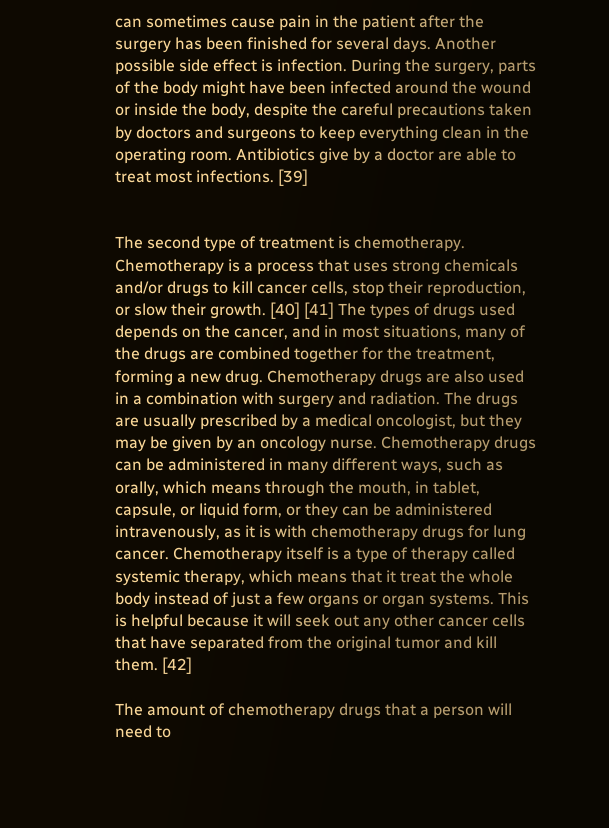can sometimes cause pain in the patient after the surgery has been finished for several days. Another possible side effect is infection. During the surgery, parts of the body might have been infected around the wound or inside the body, despite the careful precautions taken by doctors and surgeons to keep everything clean in the operating room. Antibiotics give by a doctor are able to treat most infections. [39]


The second type of treatment is chemotherapy. Chemotherapy is a process that uses strong chemicals and/or drugs to kill cancer cells, stop their reproduction, or slow their growth. [40] [41] The types of drugs used depends on the cancer, and in most situations, many of the drugs are combined together for the treatment, forming a new drug. Chemotherapy drugs are also used in a combination with surgery and radiation. The drugs are usually prescribed by a medical oncologist, but they may be given by an oncology nurse. Chemotherapy drugs can be administered in many different ways, such as orally, which means through the mouth, in tablet, capsule, or liquid form, or they can be administered intravenously, as it is with chemotherapy drugs for lung cancer. Chemotherapy itself is a type of therapy called systemic therapy, which means that it treat the whole body instead of just a few organs or organ systems. This is helpful because it will seek out any other cancer cells that have separated from the original tumor and kill them. [42]

The amount of chemotherapy drugs that a person will need to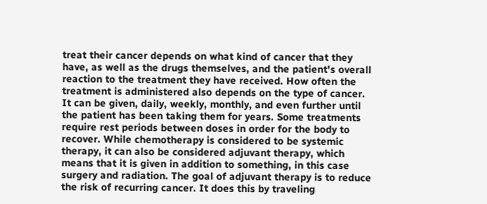treat their cancer depends on what kind of cancer that they have, as well as the drugs themselves, and the patient's overall reaction to the treatment they have received. How often the treatment is administered also depends on the type of cancer. It can be given, daily, weekly, monthly, and even further until the patient has been taking them for years. Some treatments require rest periods between doses in order for the body to recover. While chemotherapy is considered to be systemic therapy, it can also be considered adjuvant therapy, which means that it is given in addition to something, in this case surgery and radiation. The goal of adjuvant therapy is to reduce the risk of recurring cancer. It does this by traveling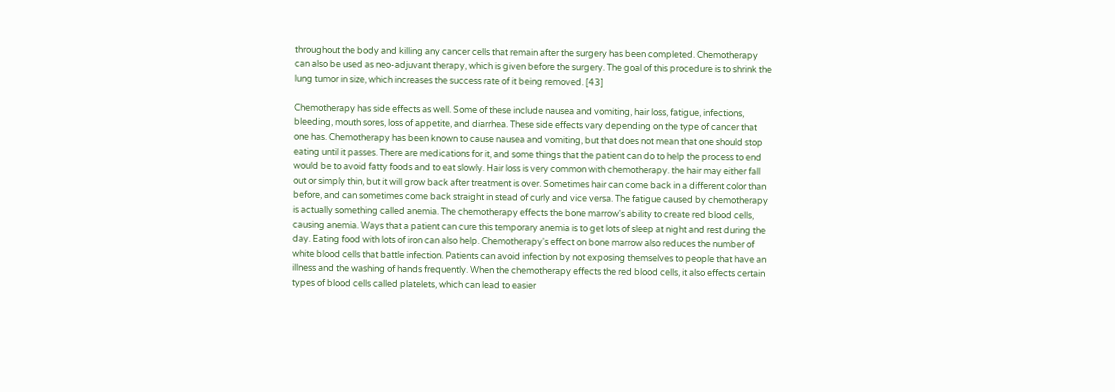throughout the body and killing any cancer cells that remain after the surgery has been completed. Chemotherapy can also be used as neo-adjuvant therapy, which is given before the surgery. The goal of this procedure is to shrink the lung tumor in size, which increases the success rate of it being removed. [43]

Chemotherapy has side effects as well. Some of these include nausea and vomiting, hair loss, fatigue, infections, bleeding, mouth sores, loss of appetite, and diarrhea. These side effects vary depending on the type of cancer that one has. Chemotherapy has been known to cause nausea and vomiting, but that does not mean that one should stop eating until it passes. There are medications for it, and some things that the patient can do to help the process to end would be to avoid fatty foods and to eat slowly. Hair loss is very common with chemotherapy. the hair may either fall out or simply thin, but it will grow back after treatment is over. Sometimes hair can come back in a different color than before, and can sometimes come back straight in stead of curly and vice versa. The fatigue caused by chemotherapy is actually something called anemia. The chemotherapy effects the bone marrow's ability to create red blood cells, causing anemia. Ways that a patient can cure this temporary anemia is to get lots of sleep at night and rest during the day. Eating food with lots of iron can also help. Chemotherapy's effect on bone marrow also reduces the number of white blood cells that battle infection. Patients can avoid infection by not exposing themselves to people that have an illness and the washing of hands frequently. When the chemotherapy effects the red blood cells, it also effects certain types of blood cells called platelets, which can lead to easier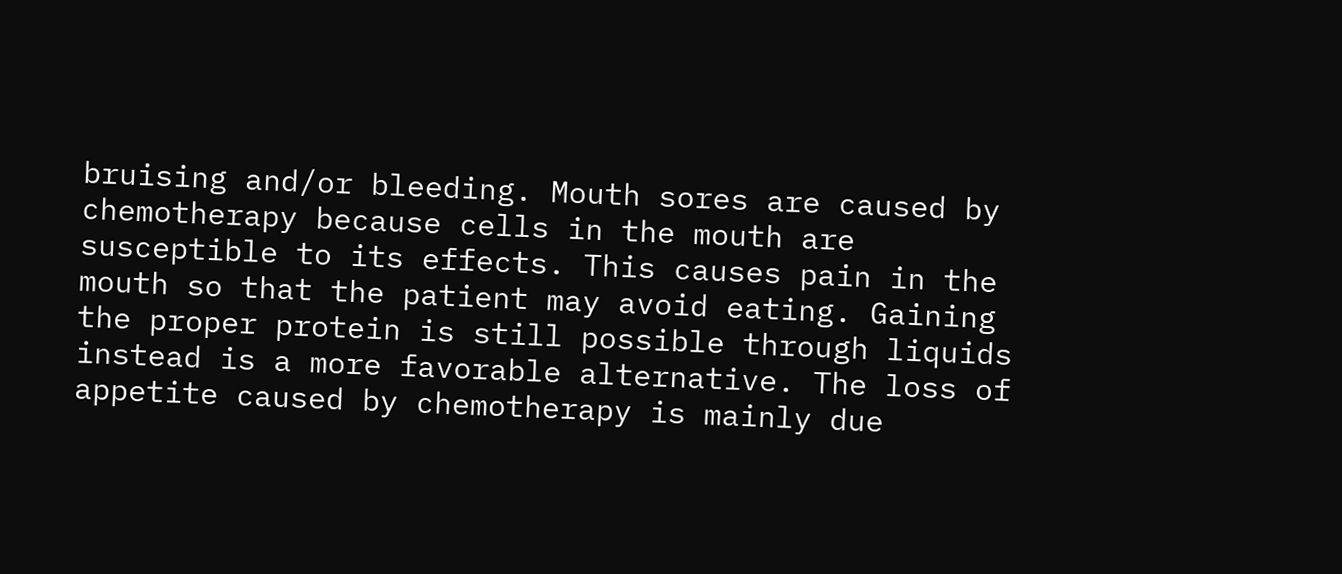bruising and/or bleeding. Mouth sores are caused by chemotherapy because cells in the mouth are susceptible to its effects. This causes pain in the mouth so that the patient may avoid eating. Gaining the proper protein is still possible through liquids instead is a more favorable alternative. The loss of appetite caused by chemotherapy is mainly due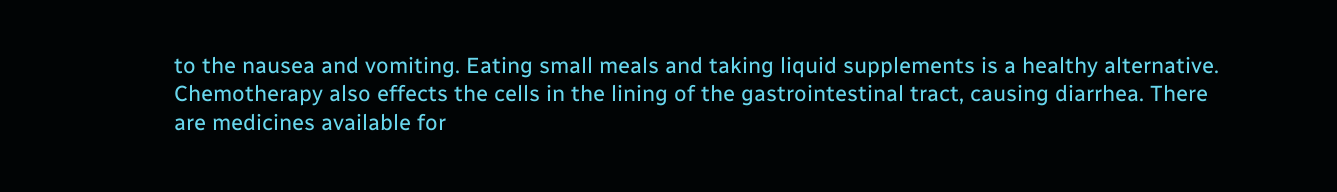to the nausea and vomiting. Eating small meals and taking liquid supplements is a healthy alternative. Chemotherapy also effects the cells in the lining of the gastrointestinal tract, causing diarrhea. There are medicines available for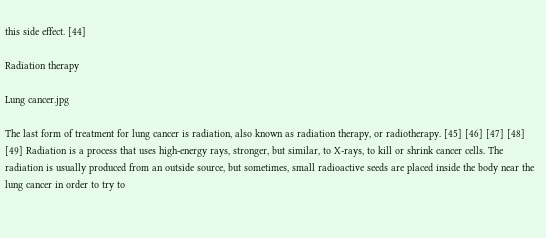this side effect. [44]

Radiation therapy

Lung cancer.jpg

The last form of treatment for lung cancer is radiation, also known as radiation therapy, or radiotherapy. [45] [46] [47] [48] [49] Radiation is a process that uses high-energy rays, stronger, but similar, to X-rays, to kill or shrink cancer cells. The radiation is usually produced from an outside source, but sometimes, small radioactive seeds are placed inside the body near the lung cancer in order to try to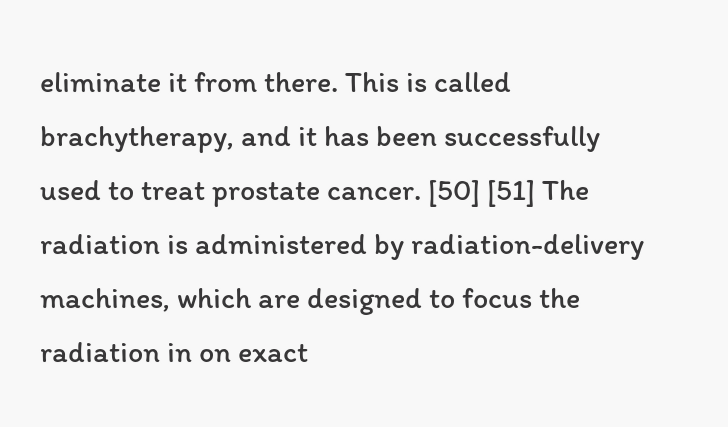eliminate it from there. This is called brachytherapy, and it has been successfully used to treat prostate cancer. [50] [51] The radiation is administered by radiation-delivery machines, which are designed to focus the radiation in on exact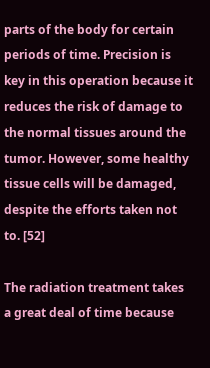parts of the body for certain periods of time. Precision is key in this operation because it reduces the risk of damage to the normal tissues around the tumor. However, some healthy tissue cells will be damaged, despite the efforts taken not to. [52]

The radiation treatment takes a great deal of time because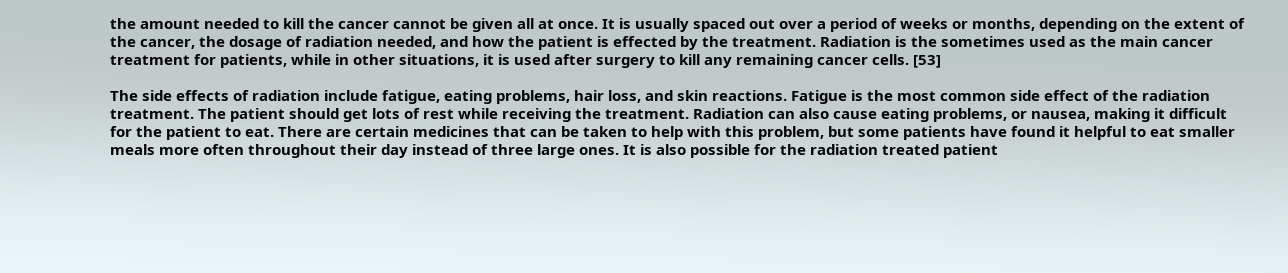the amount needed to kill the cancer cannot be given all at once. It is usually spaced out over a period of weeks or months, depending on the extent of the cancer, the dosage of radiation needed, and how the patient is effected by the treatment. Radiation is the sometimes used as the main cancer treatment for patients, while in other situations, it is used after surgery to kill any remaining cancer cells. [53]

The side effects of radiation include fatigue, eating problems, hair loss, and skin reactions. Fatigue is the most common side effect of the radiation treatment. The patient should get lots of rest while receiving the treatment. Radiation can also cause eating problems, or nausea, making it difficult for the patient to eat. There are certain medicines that can be taken to help with this problem, but some patients have found it helpful to eat smaller meals more often throughout their day instead of three large ones. It is also possible for the radiation treated patient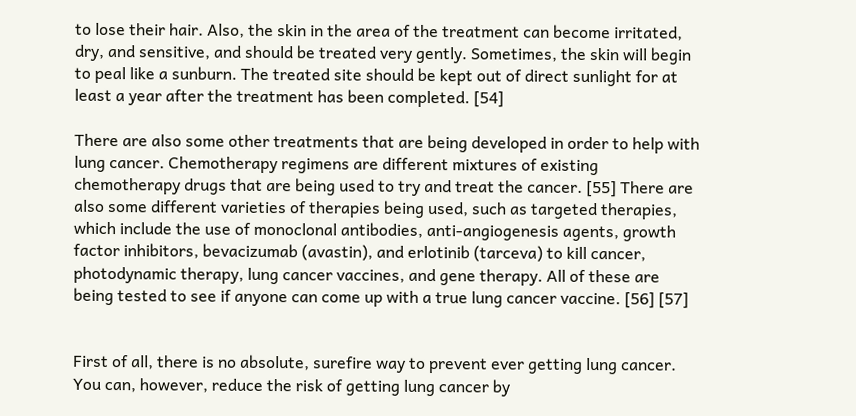to lose their hair. Also, the skin in the area of the treatment can become irritated, dry, and sensitive, and should be treated very gently. Sometimes, the skin will begin to peal like a sunburn. The treated site should be kept out of direct sunlight for at least a year after the treatment has been completed. [54]

There are also some other treatments that are being developed in order to help with lung cancer. Chemotherapy regimens are different mixtures of existing chemotherapy drugs that are being used to try and treat the cancer. [55] There are also some different varieties of therapies being used, such as targeted therapies, which include the use of monoclonal antibodies, anti-angiogenesis agents, growth factor inhibitors, bevacizumab (avastin), and erlotinib (tarceva) to kill cancer, photodynamic therapy, lung cancer vaccines, and gene therapy. All of these are being tested to see if anyone can come up with a true lung cancer vaccine. [56] [57]


First of all, there is no absolute, surefire way to prevent ever getting lung cancer. You can, however, reduce the risk of getting lung cancer by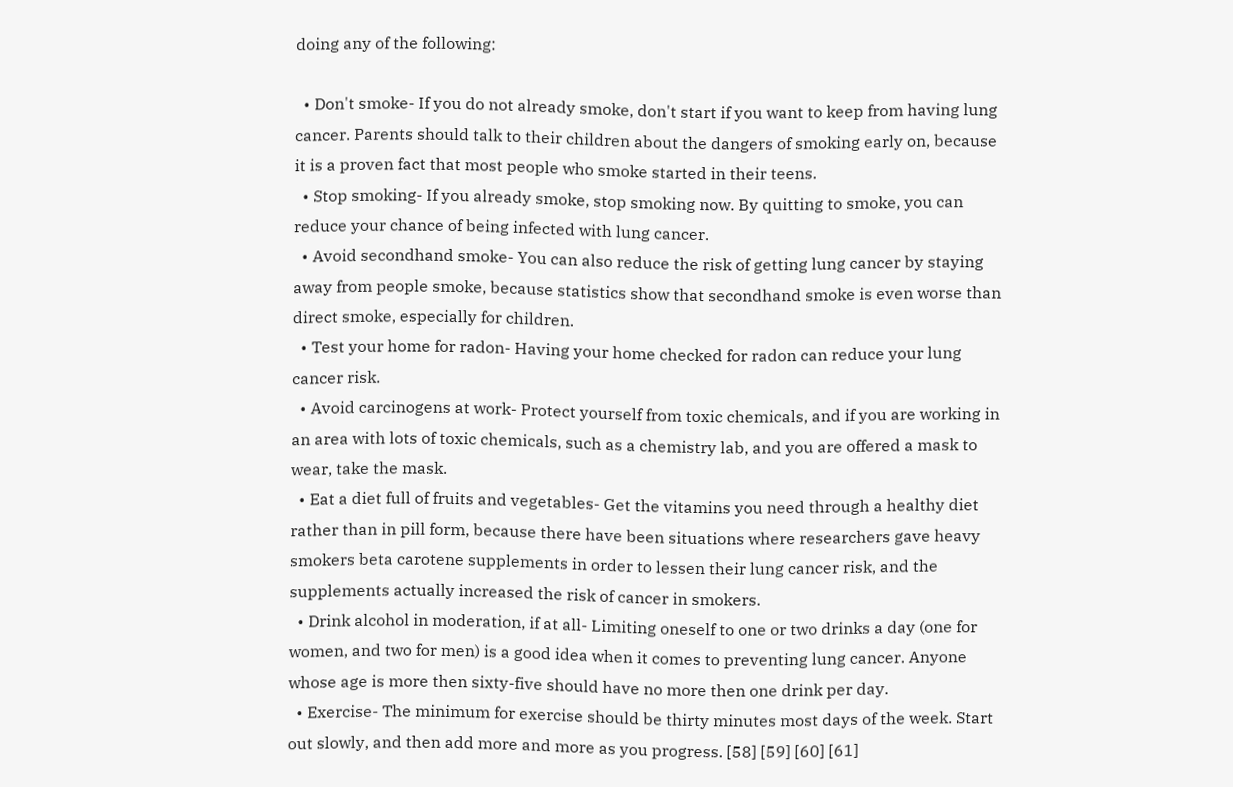doing any of the following:

  • Don't smoke- If you do not already smoke, don't start if you want to keep from having lung cancer. Parents should talk to their children about the dangers of smoking early on, because it is a proven fact that most people who smoke started in their teens.
  • Stop smoking- If you already smoke, stop smoking now. By quitting to smoke, you can reduce your chance of being infected with lung cancer.
  • Avoid secondhand smoke- You can also reduce the risk of getting lung cancer by staying away from people smoke, because statistics show that secondhand smoke is even worse than direct smoke, especially for children.
  • Test your home for radon- Having your home checked for radon can reduce your lung cancer risk.
  • Avoid carcinogens at work- Protect yourself from toxic chemicals, and if you are working in an area with lots of toxic chemicals, such as a chemistry lab, and you are offered a mask to wear, take the mask.
  • Eat a diet full of fruits and vegetables- Get the vitamins you need through a healthy diet rather than in pill form, because there have been situations where researchers gave heavy smokers beta carotene supplements in order to lessen their lung cancer risk, and the supplements actually increased the risk of cancer in smokers.
  • Drink alcohol in moderation, if at all- Limiting oneself to one or two drinks a day (one for women, and two for men) is a good idea when it comes to preventing lung cancer. Anyone whose age is more then sixty-five should have no more then one drink per day.
  • Exercise- The minimum for exercise should be thirty minutes most days of the week. Start out slowly, and then add more and more as you progress. [58] [59] [60] [61]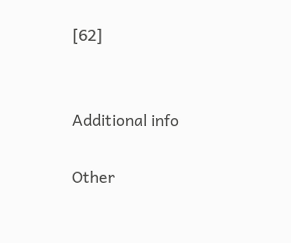[62]


Additional info

Other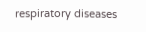respiratory diseases